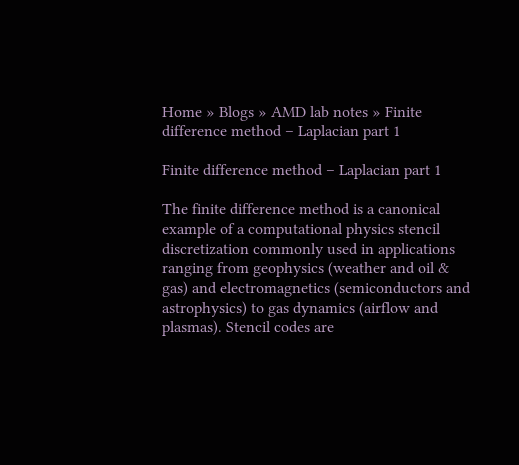Home » Blogs » AMD lab notes » Finite difference method – Laplacian part 1

Finite difference method – Laplacian part 1

The finite difference method is a canonical example of a computational physics stencil discretization commonly used in applications ranging from geophysics (weather and oil & gas) and electromagnetics (semiconductors and astrophysics) to gas dynamics (airflow and plasmas). Stencil codes are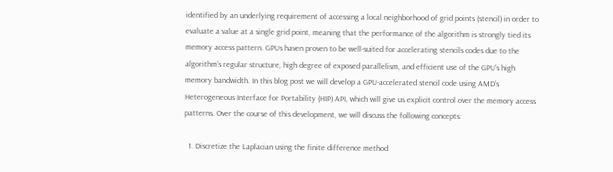identified by an underlying requirement of accessing a local neighborhood of grid points (stencil) in order to evaluate a value at a single grid point, meaning that the performance of the algorithm is strongly tied its memory access pattern. GPUs haven proven to be well-suited for accelerating stencils codes due to the algorithm’s regular structure, high degree of exposed parallelism, and efficient use of the GPU’s high memory bandwidth. In this blog post we will develop a GPU-accelerated stencil code using AMD’s Heterogeneous Interface for Portability (HIP) API, which will give us explicit control over the memory access patterns. Over the course of this development, we will discuss the following concepts:

  1. Discretize the Laplacian using the finite difference method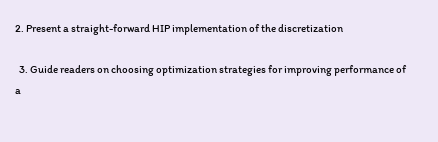2. Present a straight-forward HIP implementation of the discretization

  3. Guide readers on choosing optimization strategies for improving performance of a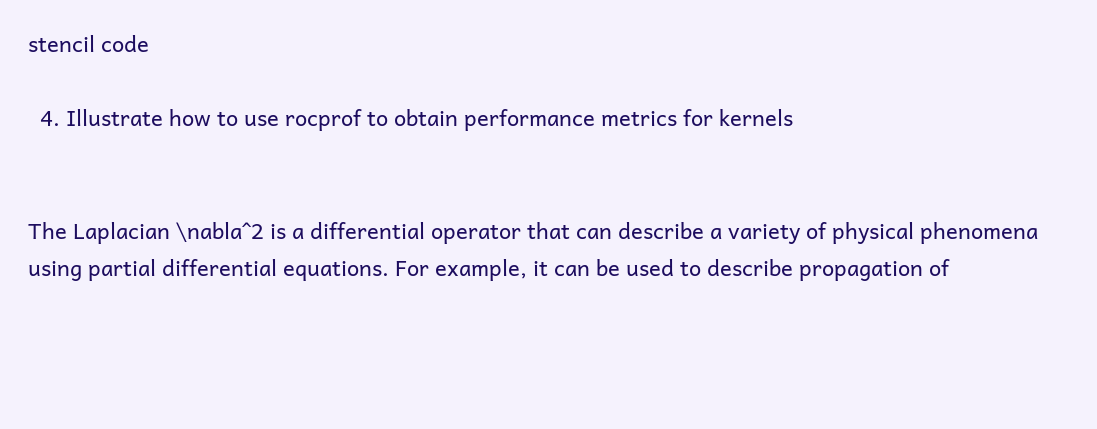stencil code

  4. Illustrate how to use rocprof to obtain performance metrics for kernels


The Laplacian \nabla^2 is a differential operator that can describe a variety of physical phenomena using partial differential equations. For example, it can be used to describe propagation of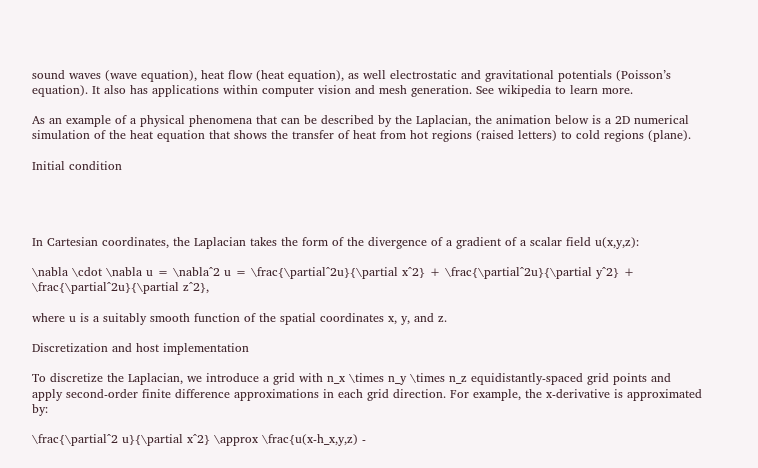sound waves (wave equation), heat flow (heat equation), as well electrostatic and gravitational potentials (Poisson’s equation). It also has applications within computer vision and mesh generation. See wikipedia to learn more.

As an example of a physical phenomena that can be described by the Laplacian, the animation below is a 2D numerical simulation of the heat equation that shows the transfer of heat from hot regions (raised letters) to cold regions (plane).

Initial condition




In Cartesian coordinates, the Laplacian takes the form of the divergence of a gradient of a scalar field u(x,y,z):

\nabla \cdot \nabla u = \nabla^2 u = \frac{\partial^2u}{\partial x^2} + \frac{\partial^2u}{\partial y^2} + \frac{\partial^2u}{\partial z^2},

where u is a suitably smooth function of the spatial coordinates x, y, and z.

Discretization and host implementation

To discretize the Laplacian, we introduce a grid with n_x \times n_y \times n_z equidistantly-spaced grid points and apply second-order finite difference approximations in each grid direction. For example, the x-derivative is approximated by:

\frac{\partial^2 u}{\partial x^2} \approx \frac{u(x-h_x,y,z) -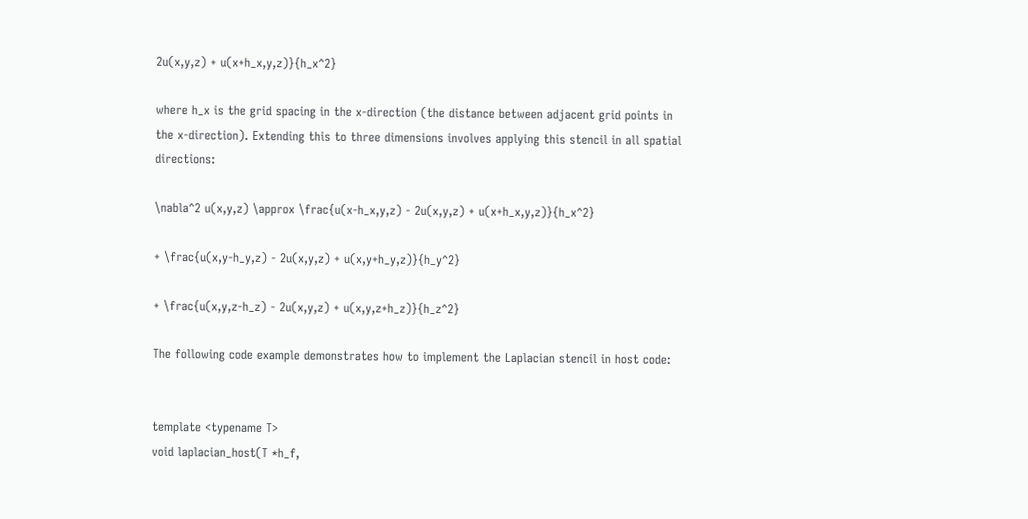2u(x,y,z) + u(x+h_x,y,z)}{h_x^2}

where h_x is the grid spacing in the x-direction (the distance between adjacent grid points in the x-direction). Extending this to three dimensions involves applying this stencil in all spatial directions:

\nabla^2 u(x,y,z) \approx \frac{u(x-h_x,y,z) - 2u(x,y,z) + u(x+h_x,y,z)}{h_x^2}

+ \frac{u(x,y-h_y,z) - 2u(x,y,z) + u(x,y+h_y,z)}{h_y^2}

+ \frac{u(x,y,z-h_z) - 2u(x,y,z) + u(x,y,z+h_z)}{h_z^2}

The following code example demonstrates how to implement the Laplacian stencil in host code:


template <typename T>
void laplacian_host(T *h_f,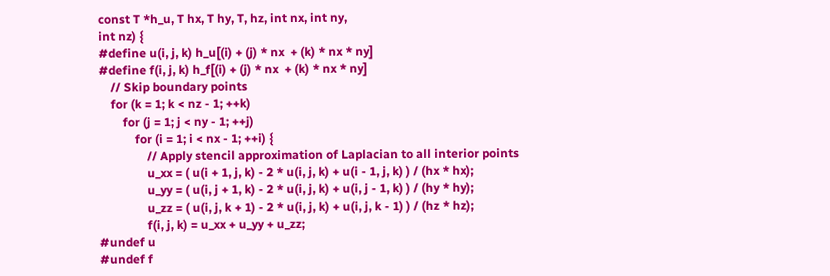const T *h_u, T hx, T hy, T, hz, int nx, int ny,
int nz) {
#define u(i, j, k) h_u[(i) + (j) * nx  + (k) * nx * ny]
#define f(i, j, k) h_f[(i) + (j) * nx  + (k) * nx * ny]
    // Skip boundary points
    for (k = 1; k < nz - 1; ++k)
        for (j = 1; j < ny - 1; ++j)
            for (i = 1; i < nx - 1; ++i) {
                // Apply stencil approximation of Laplacian to all interior points
                u_xx = ( u(i + 1, j, k) - 2 * u(i, j, k) + u(i - 1, j, k) ) / (hx * hx);
                u_yy = ( u(i, j + 1, k) - 2 * u(i, j, k) + u(i, j - 1, k) ) / (hy * hy);
                u_zz = ( u(i, j, k + 1) - 2 * u(i, j, k) + u(i, j, k - 1) ) / (hz * hz);
                f(i, j, k) = u_xx + u_yy + u_zz;
#undef u
#undef f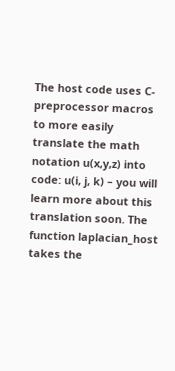The host code uses C-preprocessor macros to more easily translate the math notation u(x,y,z) into code: u(i, j, k) – you will learn more about this translation soon. The function laplacian_host takes the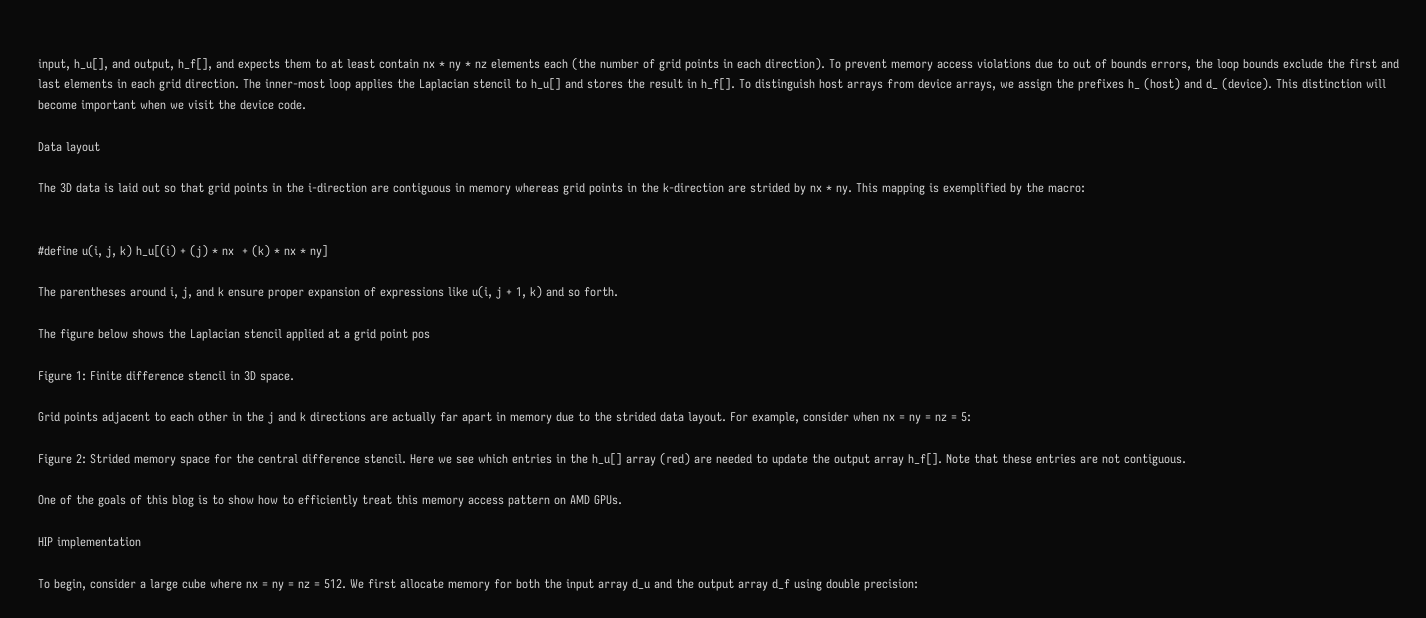input, h_u[], and output, h_f[], and expects them to at least contain nx * ny * nz elements each (the number of grid points in each direction). To prevent memory access violations due to out of bounds errors, the loop bounds exclude the first and last elements in each grid direction. The inner-most loop applies the Laplacian stencil to h_u[] and stores the result in h_f[]. To distinguish host arrays from device arrays, we assign the prefixes h_ (host) and d_ (device). This distinction will become important when we visit the device code.

Data layout

The 3D data is laid out so that grid points in the i-direction are contiguous in memory whereas grid points in the k-direction are strided by nx * ny. This mapping is exemplified by the macro:


#define u(i, j, k) h_u[(i) + (j) * nx  + (k) * nx * ny]

The parentheses around i, j, and k ensure proper expansion of expressions like u(i, j + 1, k) and so forth.

The figure below shows the Laplacian stencil applied at a grid point pos

Figure 1: Finite difference stencil in 3D space.

Grid points adjacent to each other in the j and k directions are actually far apart in memory due to the strided data layout. For example, consider when nx = ny = nz = 5:

Figure 2: Strided memory space for the central difference stencil. Here we see which entries in the h_u[] array (red) are needed to update the output array h_f[]. Note that these entries are not contiguous.

One of the goals of this blog is to show how to efficiently treat this memory access pattern on AMD GPUs.

HIP implementation

To begin, consider a large cube where nx = ny = nz = 512. We first allocate memory for both the input array d_u and the output array d_f using double precision: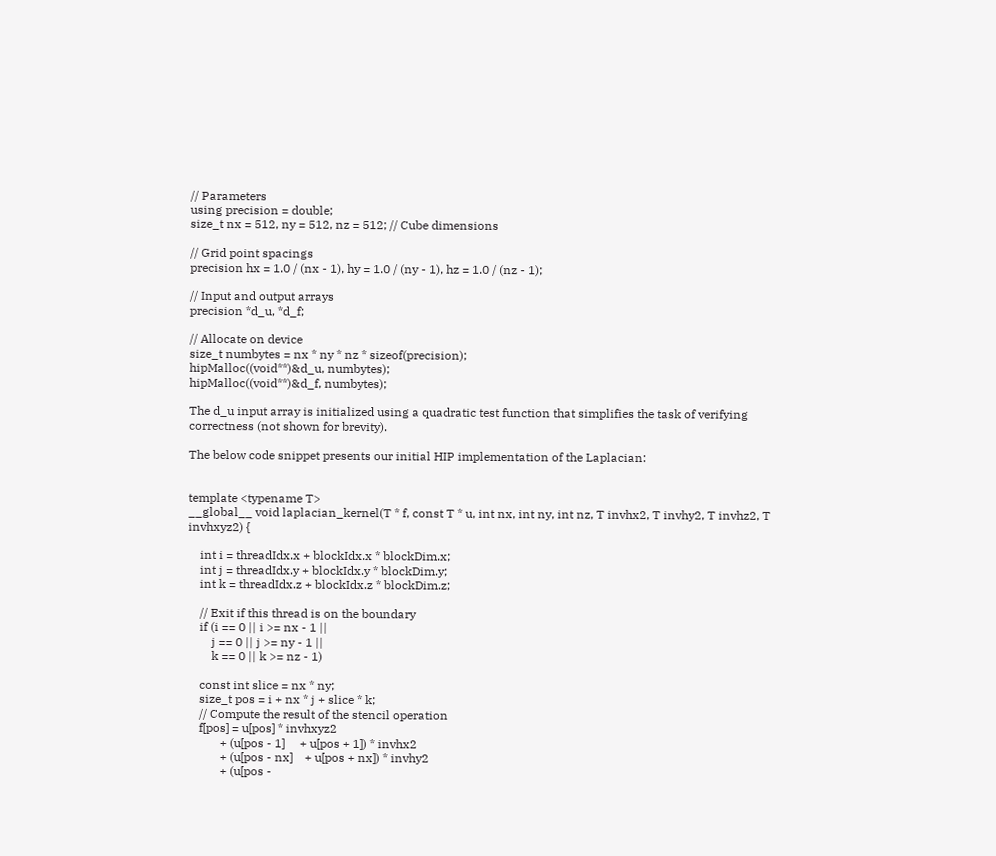// Parameters
using precision = double;
size_t nx = 512, ny = 512, nz = 512; // Cube dimensions

// Grid point spacings
precision hx = 1.0 / (nx - 1), hy = 1.0 / (ny - 1), hz = 1.0 / (nz - 1);

// Input and output arrays
precision *d_u, *d_f;

// Allocate on device
size_t numbytes = nx * ny * nz * sizeof(precision);
hipMalloc((void**)&d_u, numbytes);
hipMalloc((void**)&d_f, numbytes);

The d_u input array is initialized using a quadratic test function that simplifies the task of verifying correctness (not shown for brevity).

The below code snippet presents our initial HIP implementation of the Laplacian:


template <typename T>
__global__ void laplacian_kernel(T * f, const T * u, int nx, int ny, int nz, T invhx2, T invhy2, T invhz2, T invhxyz2) {

    int i = threadIdx.x + blockIdx.x * blockDim.x;
    int j = threadIdx.y + blockIdx.y * blockDim.y;
    int k = threadIdx.z + blockIdx.z * blockDim.z;

    // Exit if this thread is on the boundary
    if (i == 0 || i >= nx - 1 ||
        j == 0 || j >= ny - 1 ||
        k == 0 || k >= nz - 1)

    const int slice = nx * ny;
    size_t pos = i + nx * j + slice * k;
    // Compute the result of the stencil operation
    f[pos] = u[pos] * invhxyz2
           + (u[pos - 1]     + u[pos + 1]) * invhx2
           + (u[pos - nx]    + u[pos + nx]) * invhy2
           + (u[pos -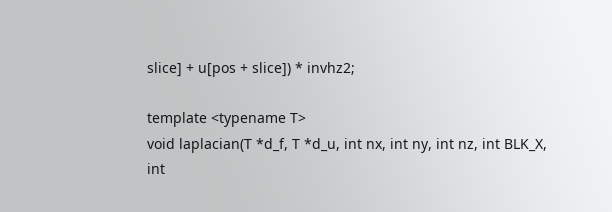slice] + u[pos + slice]) * invhz2;

template <typename T>
void laplacian(T *d_f, T *d_u, int nx, int ny, int nz, int BLK_X, int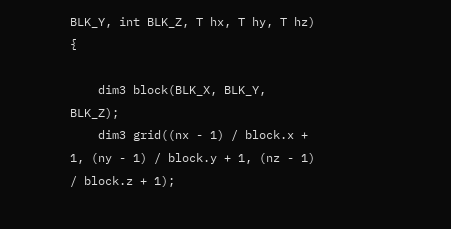BLK_Y, int BLK_Z, T hx, T hy, T hz) {

    dim3 block(BLK_X, BLK_Y, BLK_Z);
    dim3 grid((nx - 1) / block.x + 1, (ny - 1) / block.y + 1, (nz - 1) / block.z + 1);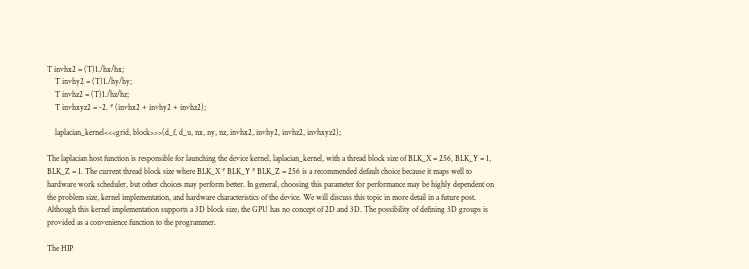T invhx2 = (T)1./hx/hx;
    T invhy2 = (T)1./hy/hy;
    T invhz2 = (T)1./hz/hz;
    T invhxyz2 = -2. * (invhx2 + invhy2 + invhz2);

    laplacian_kernel<<<grid, block>>>(d_f, d_u, nx, ny, nz, invhx2, invhy2, invhz2, invhxyz2);

The laplacian host function is responsible for launching the device kernel, laplacian_kernel, with a thread block size of BLK_X = 256, BLK_Y = 1, BLK_Z = 1. The current thread block size where BLK_X * BLK_Y * BLK_Z = 256 is a recommended default choice because it maps well to hardware work scheduler, but other choices may perform better. In general, choosing this parameter for performance may be highly dependent on the problem size, kernel implementation, and hardware characteristics of the device. We will discuss this topic in more detail in a future post. Although this kernel implementation supports a 3D block size, the GPU has no concept of 2D and 3D. The possibility of defining 3D groups is provided as a convenience function to the programmer.

The HIP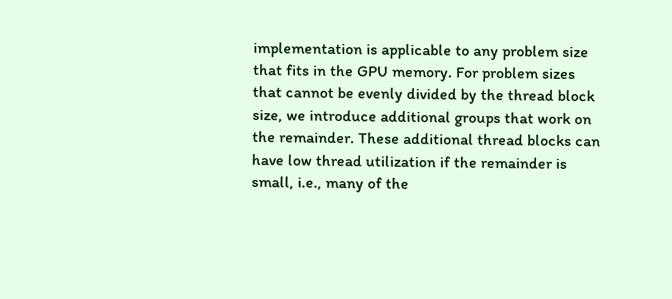implementation is applicable to any problem size that fits in the GPU memory. For problem sizes that cannot be evenly divided by the thread block size, we introduce additional groups that work on the remainder. These additional thread blocks can have low thread utilization if the remainder is small, i.e., many of the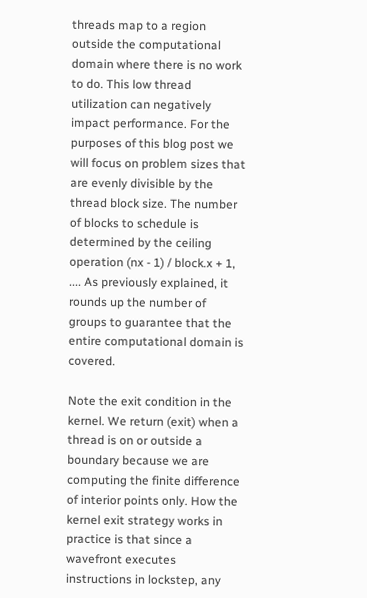threads map to a region outside the computational domain where there is no work to do. This low thread utilization can negatively impact performance. For the purposes of this blog post we will focus on problem sizes that are evenly divisible by the thread block size. The number of blocks to schedule is determined by the ceiling operation (nx - 1) / block.x + 1, .... As previously explained, it rounds up the number of groups to guarantee that the entire computational domain is covered.

Note the exit condition in the kernel. We return (exit) when a thread is on or outside a boundary because we are computing the finite difference of interior points only. How the kernel exit strategy works in practice is that since a wavefront executes instructions in lockstep, any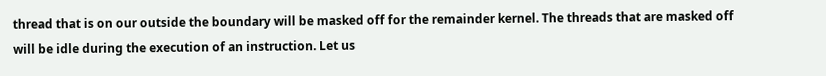thread that is on our outside the boundary will be masked off for the remainder kernel. The threads that are masked off will be idle during the execution of an instruction. Let us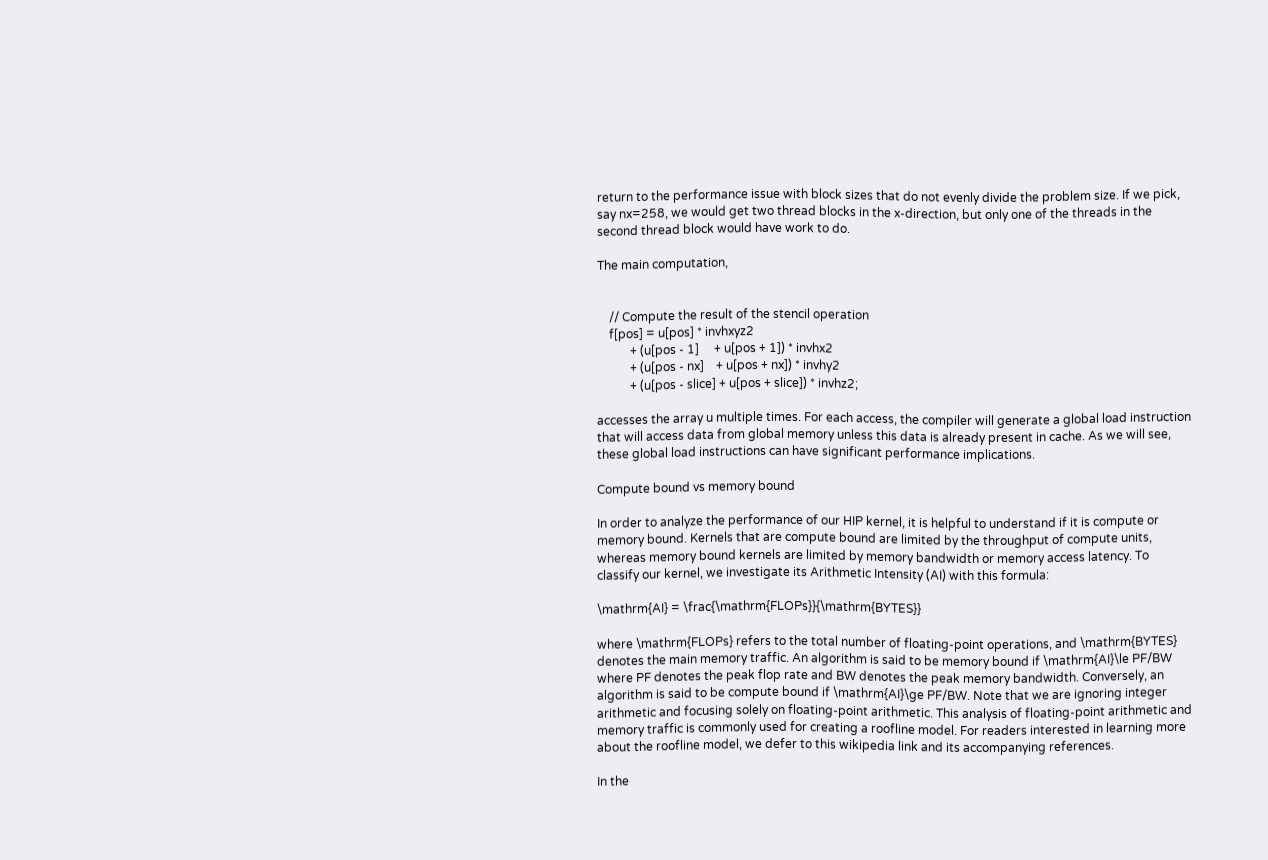return to the performance issue with block sizes that do not evenly divide the problem size. If we pick, say nx=258, we would get two thread blocks in the x-direction, but only one of the threads in the second thread block would have work to do.

The main computation,


    // Compute the result of the stencil operation
    f[pos] = u[pos] * invhxyz2
           + (u[pos - 1]     + u[pos + 1]) * invhx2
           + (u[pos - nx]    + u[pos + nx]) * invhy2
           + (u[pos - slice] + u[pos + slice]) * invhz2;

accesses the array u multiple times. For each access, the compiler will generate a global load instruction that will access data from global memory unless this data is already present in cache. As we will see, these global load instructions can have significant performance implications.

Compute bound vs memory bound

In order to analyze the performance of our HIP kernel, it is helpful to understand if it is compute or memory bound. Kernels that are compute bound are limited by the throughput of compute units, whereas memory bound kernels are limited by memory bandwidth or memory access latency. To classify our kernel, we investigate its Arithmetic Intensity (AI) with this formula:

\mathrm{AI} = \frac{\mathrm{FLOPs}}{\mathrm{BYTES}}

where \mathrm{FLOPs} refers to the total number of floating-point operations, and \mathrm{BYTES} denotes the main memory traffic. An algorithm is said to be memory bound if \mathrm{AI}\le PF/BW where PF denotes the peak flop rate and BW denotes the peak memory bandwidth. Conversely, an algorithm is said to be compute bound if \mathrm{AI}\ge PF/BW. Note that we are ignoring integer arithmetic and focusing solely on floating-point arithmetic. This analysis of floating-point arithmetic and memory traffic is commonly used for creating a roofline model. For readers interested in learning more about the roofline model, we defer to this wikipedia link and its accompanying references.

In the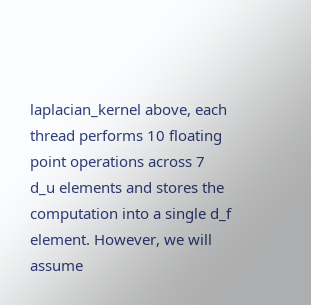laplacian_kernel above, each thread performs 10 floating point operations across 7 d_u elements and stores the computation into a single d_f element. However, we will assume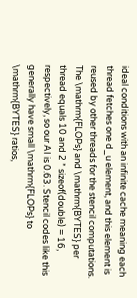ideal conditions with an infinite cache meaning each thread fetches one d_u element, and this element is reused by other threads for the stencil computations. The \mathrm{FLOPs} and \mathrm{BYTES} per thread equals 10 and 2 * sizeof(double) = 16, respectively, so our AI is 0.63. Stencil codes like this generally have small \mathrm{FLOPs} to \mathrm{BYTES} ratios,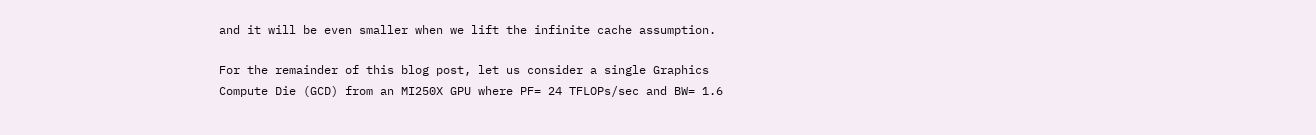and it will be even smaller when we lift the infinite cache assumption.

For the remainder of this blog post, let us consider a single Graphics Compute Die (GCD) from an MI250X GPU where PF= 24 TFLOPs/sec and BW= 1.6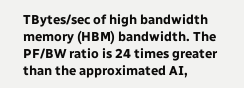TBytes/sec of high bandwidth memory (HBM) bandwidth. The PF/BW ratio is 24 times greater than the approximated AI,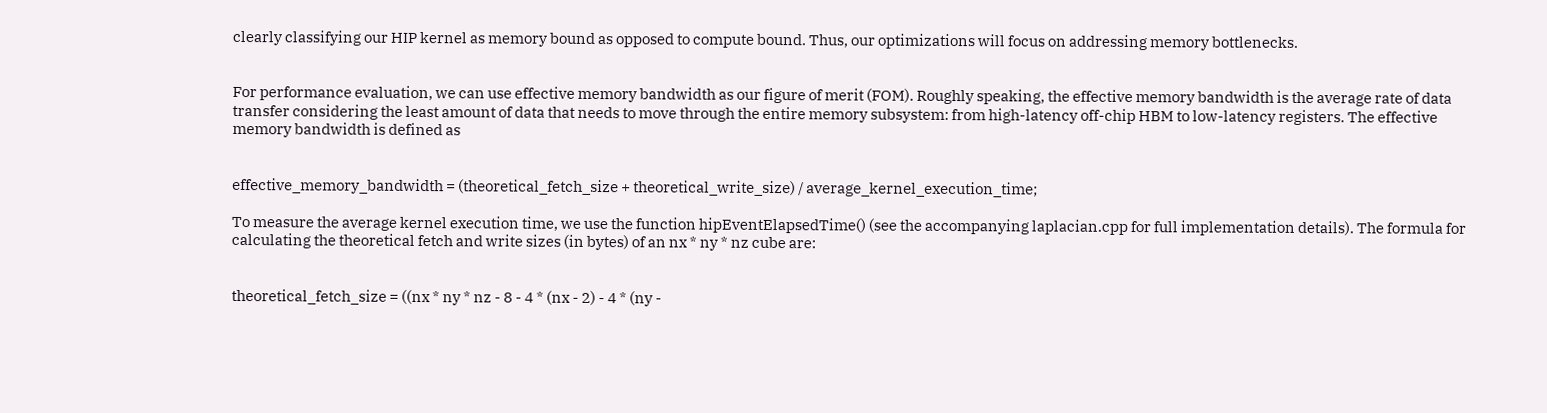clearly classifying our HIP kernel as memory bound as opposed to compute bound. Thus, our optimizations will focus on addressing memory bottlenecks.


For performance evaluation, we can use effective memory bandwidth as our figure of merit (FOM). Roughly speaking, the effective memory bandwidth is the average rate of data transfer considering the least amount of data that needs to move through the entire memory subsystem: from high-latency off-chip HBM to low-latency registers. The effective memory bandwidth is defined as


effective_memory_bandwidth = (theoretical_fetch_size + theoretical_write_size) / average_kernel_execution_time;

To measure the average kernel execution time, we use the function hipEventElapsedTime() (see the accompanying laplacian.cpp for full implementation details). The formula for calculating the theoretical fetch and write sizes (in bytes) of an nx * ny * nz cube are:


theoretical_fetch_size = ((nx * ny * nz - 8 - 4 * (nx - 2) - 4 * (ny -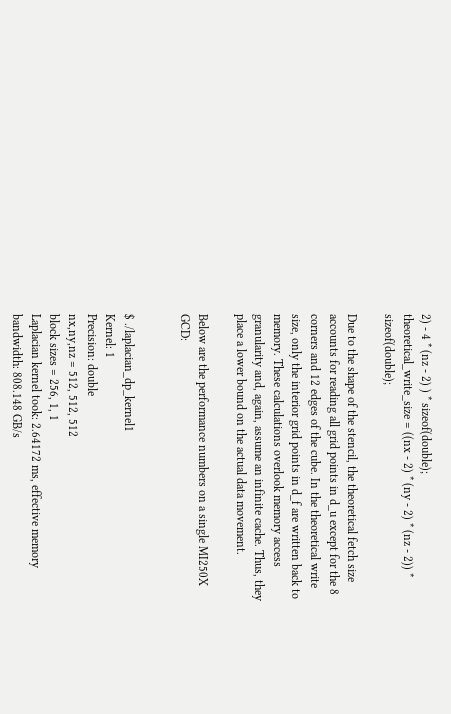2) - 4 * (nz - 2) ) * sizeof(double);
theoretical_write_size = ((nx - 2) * (ny - 2) * (nz - 2)) * sizeof(double);

Due to the shape of the stencil, the theoretical fetch size accounts for reading all grid points in d_u except for the 8 corners and 12 edges of the cube. In the theoretical write size, only the interior grid points in d_f are written back to memory. These calculations overlook memory access granularity and, again, assume an infinite cache. Thus, they place a lower bound on the actual data movement.

Below are the performance numbers on a single MI250X GCD:


$ ./laplacian_dp_kernel1
Kernel: 1
Precision: double
nx,ny,nz = 512, 512, 512
block sizes = 256, 1, 1
Laplacian kernel took: 2.64172 ms, effective memory bandwidth: 808.148 GB/s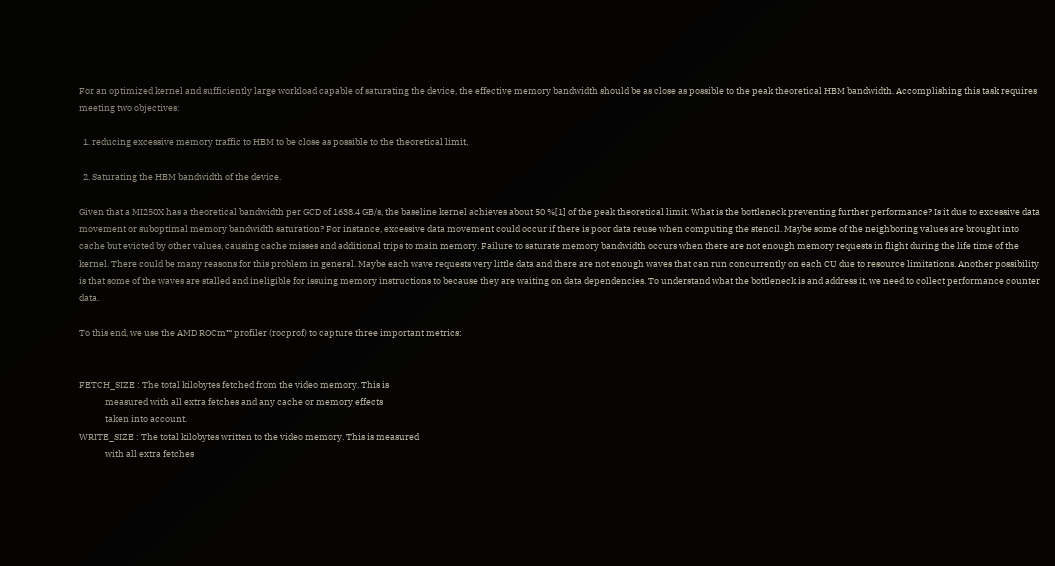For an optimized kernel and sufficiently large workload capable of saturating the device, the effective memory bandwidth should be as close as possible to the peak theoretical HBM bandwidth. Accomplishing this task requires meeting two objectives:

  1. reducing excessive memory traffic to HBM to be close as possible to the theoretical limit,

  2. Saturating the HBM bandwidth of the device.

Given that a MI250X has a theoretical bandwidth per GCD of 1638.4 GB/s, the baseline kernel achieves about 50 %[1] of the peak theoretical limit. What is the bottleneck preventing further performance? Is it due to excessive data movement or suboptimal memory bandwidth saturation? For instance, excessive data movement could occur if there is poor data reuse when computing the stencil. Maybe some of the neighboring values are brought into cache but evicted by other values, causing cache misses and additional trips to main memory. Failure to saturate memory bandwidth occurs when there are not enough memory requests in flight during the life time of the kernel. There could be many reasons for this problem in general. Maybe each wave requests very little data and there are not enough waves that can run concurrently on each CU due to resource limitations. Another possibility is that some of the waves are stalled and ineligible for issuing memory instructions to because they are waiting on data dependencies. To understand what the bottleneck is and address it, we need to collect performance counter data.

To this end, we use the AMD ROCm™ profiler (rocprof) to capture three important metrics:


FETCH_SIZE : The total kilobytes fetched from the video memory. This is
             measured with all extra fetches and any cache or memory effects
             taken into account.
WRITE_SIZE : The total kilobytes written to the video memory. This is measured
             with all extra fetches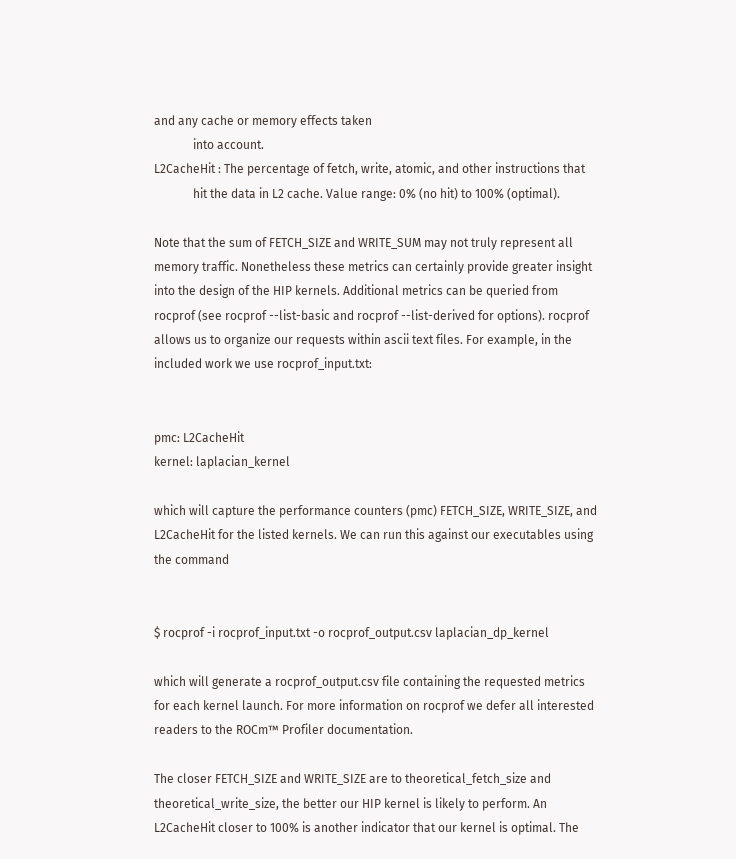and any cache or memory effects taken
             into account.
L2CacheHit : The percentage of fetch, write, atomic, and other instructions that
             hit the data in L2 cache. Value range: 0% (no hit) to 100% (optimal).

Note that the sum of FETCH_SIZE and WRITE_SUM may not truly represent all memory traffic. Nonetheless these metrics can certainly provide greater insight into the design of the HIP kernels. Additional metrics can be queried from rocprof (see rocprof --list-basic and rocprof --list-derived for options). rocprof allows us to organize our requests within ascii text files. For example, in the included work we use rocprof_input.txt:


pmc: L2CacheHit
kernel: laplacian_kernel

which will capture the performance counters (pmc) FETCH_SIZE, WRITE_SIZE, and L2CacheHit for the listed kernels. We can run this against our executables using the command


$ rocprof -i rocprof_input.txt -o rocprof_output.csv laplacian_dp_kernel

which will generate a rocprof_output.csv file containing the requested metrics for each kernel launch. For more information on rocprof we defer all interested readers to the ROCm™ Profiler documentation.

The closer FETCH_SIZE and WRITE_SIZE are to theoretical_fetch_size and theoretical_write_size, the better our HIP kernel is likely to perform. An L2CacheHit closer to 100% is another indicator that our kernel is optimal. The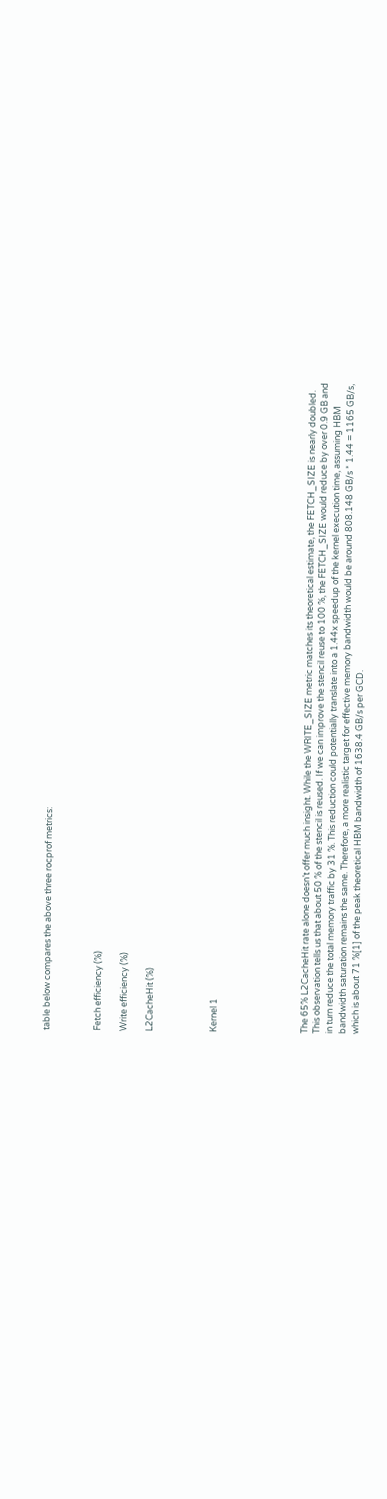table below compares the above three rocprof metrics:



Fetch efficiency (%)

Write efficiency (%)

L2CacheHit (%)




Kernel 1






The 65% L2CacheHit rate alone doesn’t offer much insight. While the WRITE_SIZE metric matches its theoretical estimate, the FETCH_SIZE is nearly doubled. This observation tells us that about 50 % of the stencil is reused. If we can improve the stencil reuse to 100 %, the FETCH_SIZE would reduce by over 0.9 GB and in turn reduce the total memory traffic by 31 %. This reduction could potentially translate into a 1.44x speedup of the kernel execution time, assuming HBM bandwidth saturation remains the same. Therefore, a more realistic target for effective memory bandwidth would be around 808.148 GB/s * 1.44 = 1165 GB/s, which is about 71 %[1] of the peak theoretical HBM bandwidth of 1638.4 GB/s per GCD.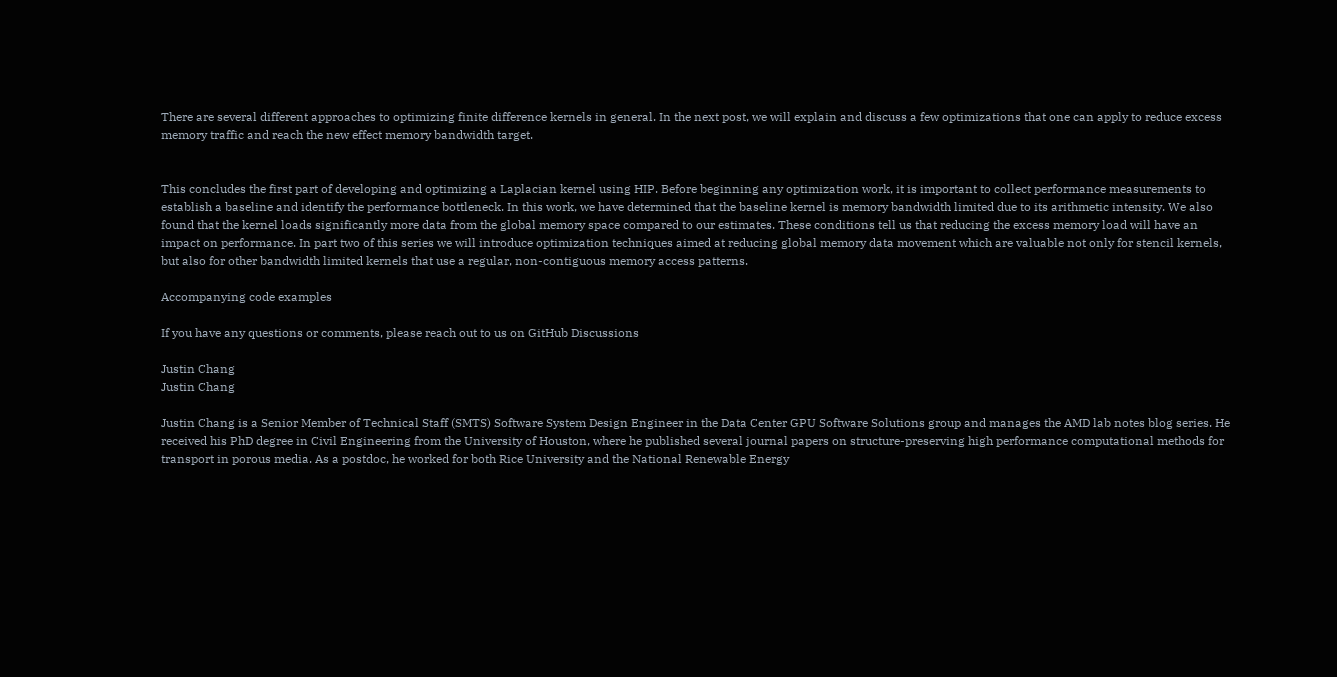There are several different approaches to optimizing finite difference kernels in general. In the next post, we will explain and discuss a few optimizations that one can apply to reduce excess memory traffic and reach the new effect memory bandwidth target.


This concludes the first part of developing and optimizing a Laplacian kernel using HIP. Before beginning any optimization work, it is important to collect performance measurements to establish a baseline and identify the performance bottleneck. In this work, we have determined that the baseline kernel is memory bandwidth limited due to its arithmetic intensity. We also found that the kernel loads significantly more data from the global memory space compared to our estimates. These conditions tell us that reducing the excess memory load will have an impact on performance. In part two of this series we will introduce optimization techniques aimed at reducing global memory data movement which are valuable not only for stencil kernels, but also for other bandwidth limited kernels that use a regular, non-contiguous memory access patterns.

Accompanying code examples

If you have any questions or comments, please reach out to us on GitHub Discussions

Justin Chang
Justin Chang

Justin Chang is a Senior Member of Technical Staff (SMTS) Software System Design Engineer in the Data Center GPU Software Solutions group and manages the AMD lab notes blog series. He received his PhD degree in Civil Engineering from the University of Houston, where he published several journal papers on structure-preserving high performance computational methods for transport in porous media. As a postdoc, he worked for both Rice University and the National Renewable Energy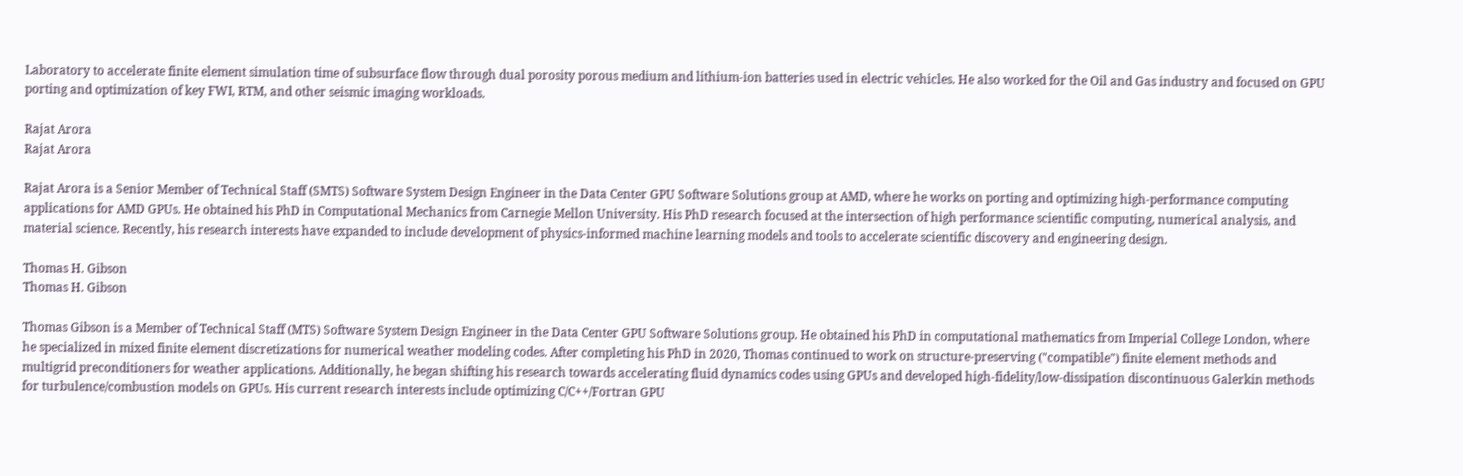Laboratory to accelerate finite element simulation time of subsurface flow through dual porosity porous medium and lithium-ion batteries used in electric vehicles. He also worked for the Oil and Gas industry and focused on GPU porting and optimization of key FWI, RTM, and other seismic imaging workloads.

Rajat Arora
Rajat Arora

Rajat Arora is a Senior Member of Technical Staff (SMTS) Software System Design Engineer in the Data Center GPU Software Solutions group at AMD, where he works on porting and optimizing high-performance computing applications for AMD GPUs. He obtained his PhD in Computational Mechanics from Carnegie Mellon University. His PhD research focused at the intersection of high performance scientific computing, numerical analysis, and material science. Recently, his research interests have expanded to include development of physics-informed machine learning models and tools to accelerate scientific discovery and engineering design.

Thomas H. Gibson
Thomas H. Gibson

Thomas Gibson is a Member of Technical Staff (MTS) Software System Design Engineer in the Data Center GPU Software Solutions group. He obtained his PhD in computational mathematics from Imperial College London, where he specialized in mixed finite element discretizations for numerical weather modeling codes. After completing his PhD in 2020, Thomas continued to work on structure-preserving ("compatible") finite element methods and multigrid preconditioners for weather applications. Additionally, he began shifting his research towards accelerating fluid dynamics codes using GPUs and developed high-fidelity/low-dissipation discontinuous Galerkin methods for turbulence/combustion models on GPUs. His current research interests include optimizing C/C++/Fortran GPU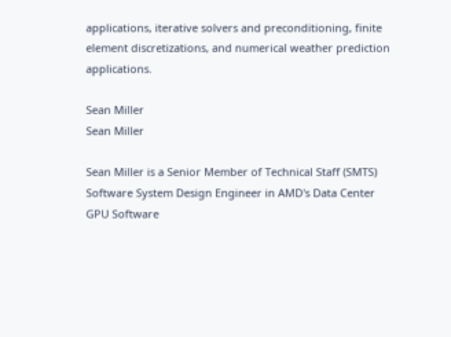applications, iterative solvers and preconditioning, finite element discretizations, and numerical weather prediction applications.

Sean Miller
Sean Miller

Sean Miller is a Senior Member of Technical Staff (SMTS) Software System Design Engineer in AMD's Data Center GPU Software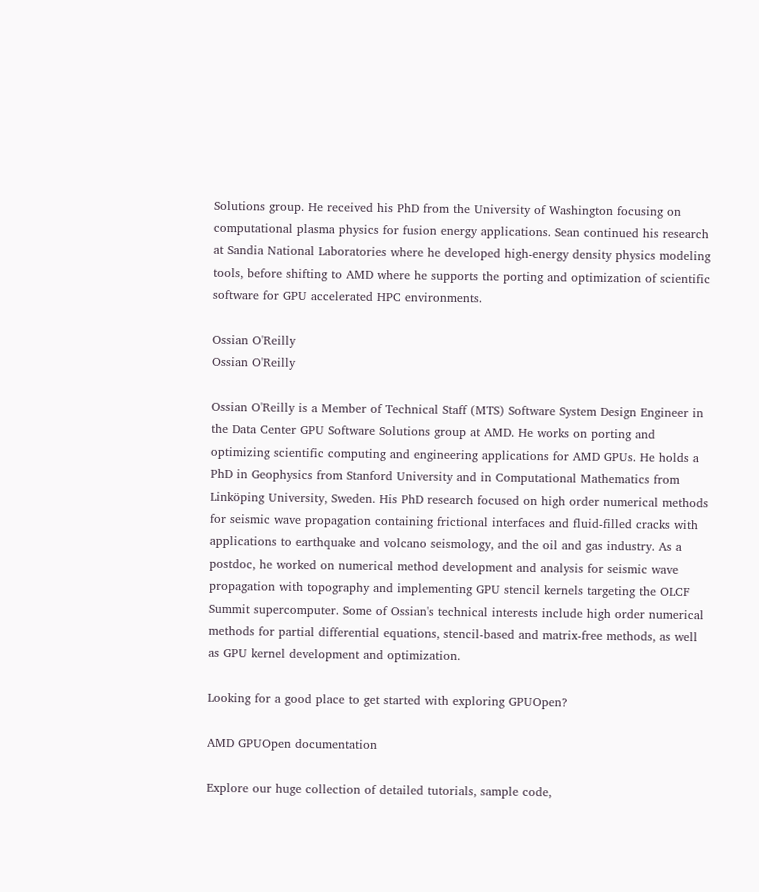Solutions group. He received his PhD from the University of Washington focusing on computational plasma physics for fusion energy applications. Sean continued his research at Sandia National Laboratories where he developed high-energy density physics modeling tools, before shifting to AMD where he supports the porting and optimization of scientific software for GPU accelerated HPC environments.

Ossian O'Reilly
Ossian O'Reilly

Ossian O'Reilly is a Member of Technical Staff (MTS) Software System Design Engineer in the Data Center GPU Software Solutions group at AMD. He works on porting and optimizing scientific computing and engineering applications for AMD GPUs. He holds a PhD in Geophysics from Stanford University and in Computational Mathematics from Linköping University, Sweden. His PhD research focused on high order numerical methods for seismic wave propagation containing frictional interfaces and fluid-filled cracks with applications to earthquake and volcano seismology, and the oil and gas industry. As a postdoc, he worked on numerical method development and analysis for seismic wave propagation with topography and implementing GPU stencil kernels targeting the OLCF Summit supercomputer. Some of Ossian's technical interests include high order numerical methods for partial differential equations, stencil-based and matrix-free methods, as well as GPU kernel development and optimization.

Looking for a good place to get started with exploring GPUOpen?

AMD GPUOpen documentation

Explore our huge collection of detailed tutorials, sample code,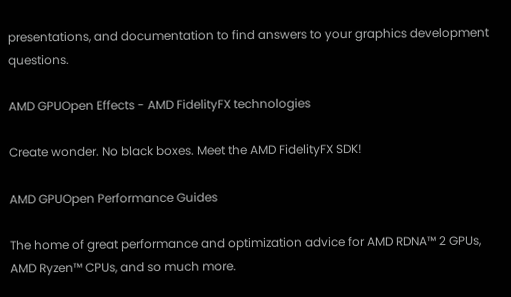presentations, and documentation to find answers to your graphics development questions.

AMD GPUOpen Effects - AMD FidelityFX technologies

Create wonder. No black boxes. Meet the AMD FidelityFX SDK!

AMD GPUOpen Performance Guides

The home of great performance and optimization advice for AMD RDNA™ 2 GPUs, AMD Ryzen™ CPUs, and so much more.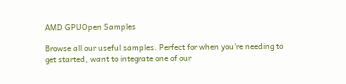AMD GPUOpen Samples

Browse all our useful samples. Perfect for when you’re needing to get started, want to integrate one of our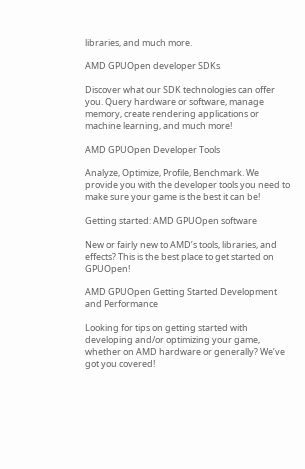libraries, and much more.

AMD GPUOpen developer SDKs

Discover what our SDK technologies can offer you. Query hardware or software, manage memory, create rendering applications or machine learning, and much more!

AMD GPUOpen Developer Tools

Analyze, Optimize, Profile, Benchmark. We provide you with the developer tools you need to make sure your game is the best it can be!

Getting started: AMD GPUOpen software

New or fairly new to AMD’s tools, libraries, and effects? This is the best place to get started on GPUOpen!

AMD GPUOpen Getting Started Development and Performance

Looking for tips on getting started with developing and/or optimizing your game, whether on AMD hardware or generally? We’ve got you covered!